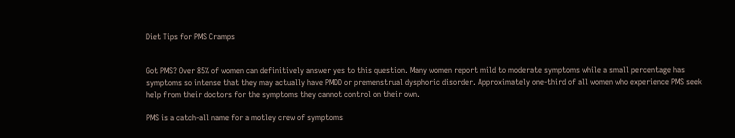Diet Tips for PMS Cramps


Got PMS? Over 85% of women can definitively answer yes to this question. Many women report mild to moderate symptoms while a small percentage has symptoms so intense that they may actually have PMDD or premenstrual dysphoric disorder. Approximately one-third of all women who experience PMS seek help from their doctors for the symptoms they cannot control on their own.

PMS is a catch-all name for a motley crew of symptoms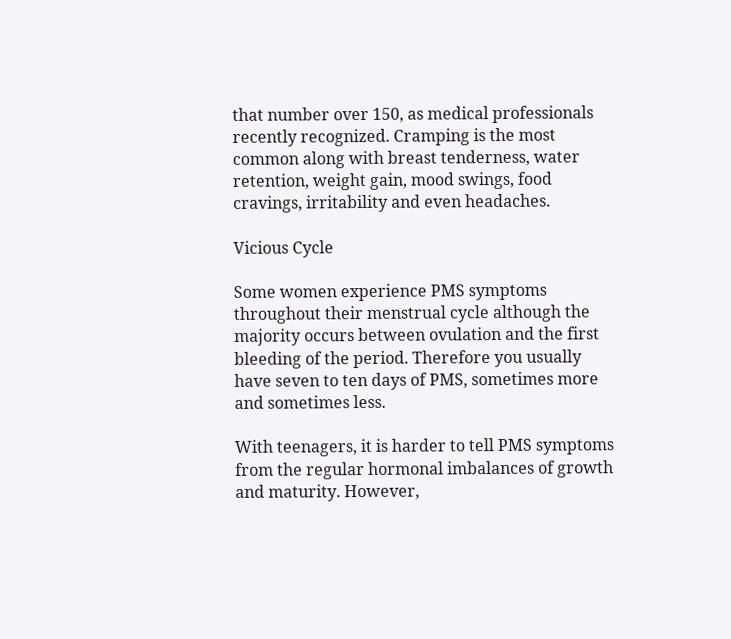that number over 150, as medical professionals recently recognized. Cramping is the most common along with breast tenderness, water retention, weight gain, mood swings, food cravings, irritability and even headaches.

Vicious Cycle

Some women experience PMS symptoms throughout their menstrual cycle although the majority occurs between ovulation and the first bleeding of the period. Therefore you usually have seven to ten days of PMS, sometimes more and sometimes less.

With teenagers, it is harder to tell PMS symptoms from the regular hormonal imbalances of growth and maturity. However,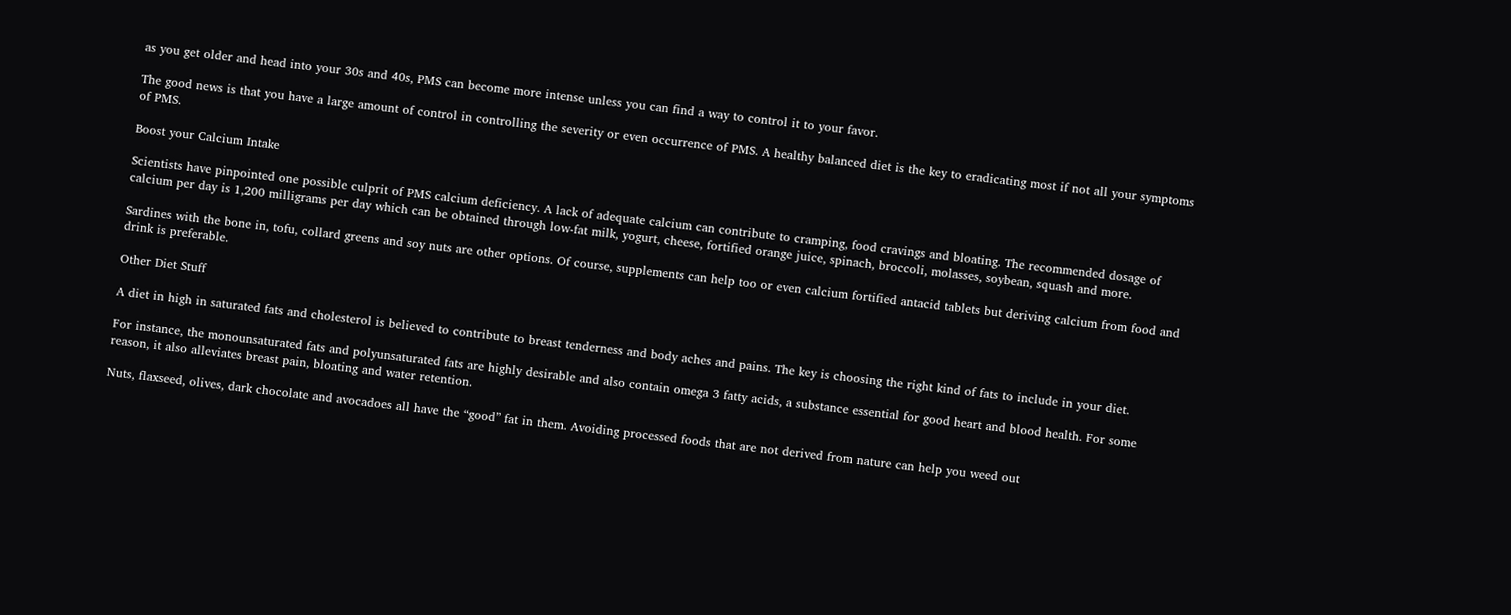as you get older and head into your 30s and 40s, PMS can become more intense unless you can find a way to control it to your favor.

The good news is that you have a large amount of control in controlling the severity or even occurrence of PMS. A healthy balanced diet is the key to eradicating most if not all your symptoms of PMS.

Boost your Calcium Intake

Scientists have pinpointed one possible culprit of PMS calcium deficiency. A lack of adequate calcium can contribute to cramping, food cravings and bloating. The recommended dosage of calcium per day is 1,200 milligrams per day which can be obtained through low-fat milk, yogurt, cheese, fortified orange juice, spinach, broccoli, molasses, soybean, squash and more.

Sardines with the bone in, tofu, collard greens and soy nuts are other options. Of course, supplements can help too or even calcium fortified antacid tablets but deriving calcium from food and drink is preferable.

Other Diet Stuff

A diet in high in saturated fats and cholesterol is believed to contribute to breast tenderness and body aches and pains. The key is choosing the right kind of fats to include in your diet.

For instance, the monounsaturated fats and polyunsaturated fats are highly desirable and also contain omega 3 fatty acids, a substance essential for good heart and blood health. For some reason, it also alleviates breast pain, bloating and water retention.

Nuts, flaxseed, olives, dark chocolate and avocadoes all have the “good” fat in them. Avoiding processed foods that are not derived from nature can help you weed out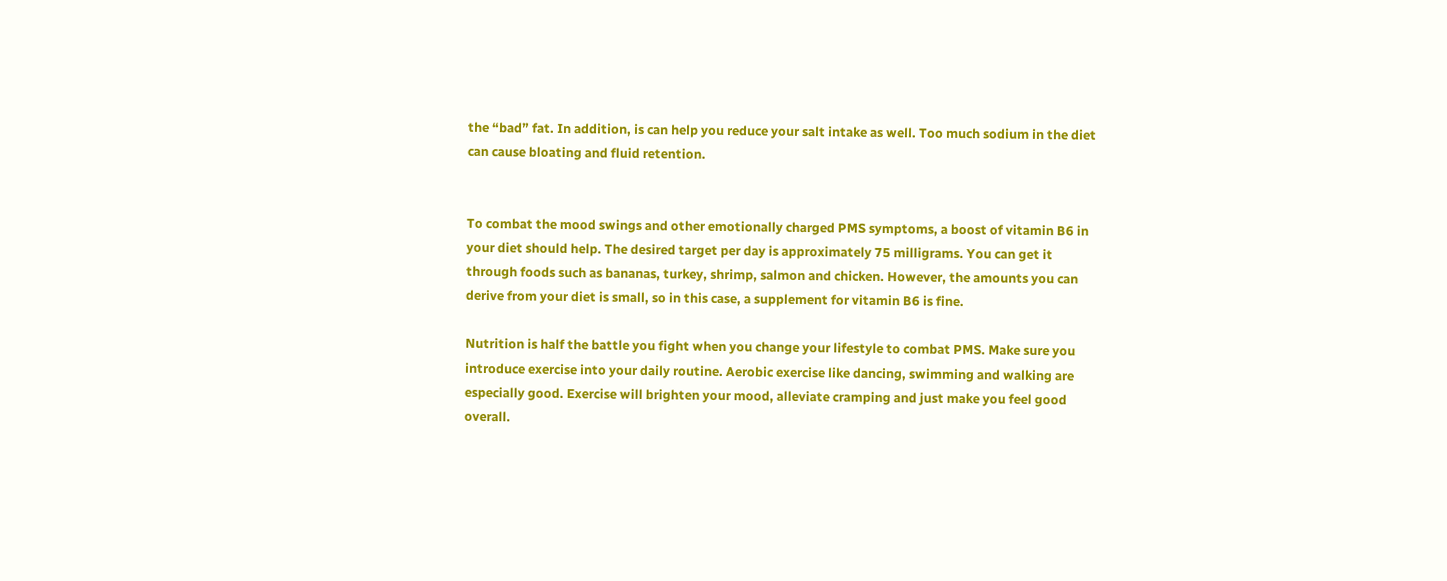the “bad” fat. In addition, is can help you reduce your salt intake as well. Too much sodium in the diet can cause bloating and fluid retention.


To combat the mood swings and other emotionally charged PMS symptoms, a boost of vitamin B6 in your diet should help. The desired target per day is approximately 75 milligrams. You can get it through foods such as bananas, turkey, shrimp, salmon and chicken. However, the amounts you can derive from your diet is small, so in this case, a supplement for vitamin B6 is fine.

Nutrition is half the battle you fight when you change your lifestyle to combat PMS. Make sure you introduce exercise into your daily routine. Aerobic exercise like dancing, swimming and walking are especially good. Exercise will brighten your mood, alleviate cramping and just make you feel good overall.